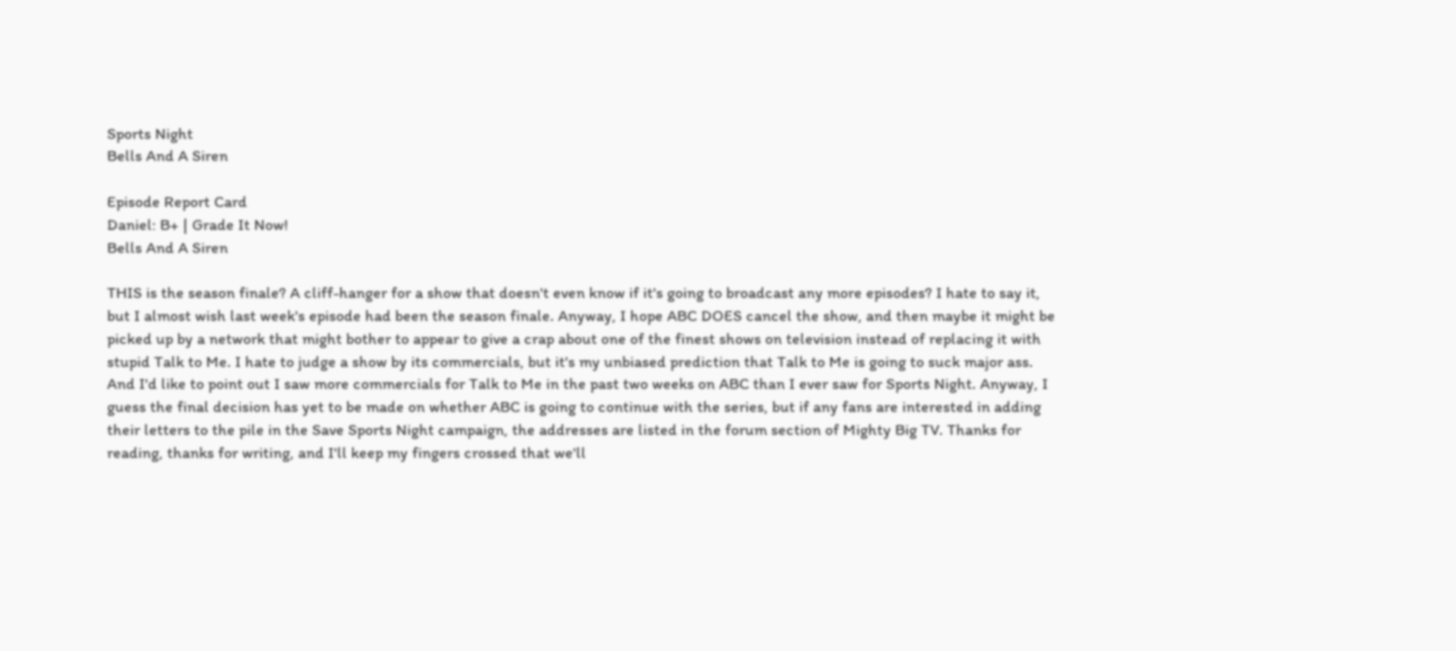Sports Night
Bells And A Siren

Episode Report Card
Daniel: B+ | Grade It Now!
Bells And A Siren

THIS is the season finale? A cliff-hanger for a show that doesn't even know if it's going to broadcast any more episodes? I hate to say it, but I almost wish last week's episode had been the season finale. Anyway, I hope ABC DOES cancel the show, and then maybe it might be picked up by a network that might bother to appear to give a crap about one of the finest shows on television instead of replacing it with stupid Talk to Me. I hate to judge a show by its commercials, but it's my unbiased prediction that Talk to Me is going to suck major ass. And I'd like to point out I saw more commercials for Talk to Me in the past two weeks on ABC than I ever saw for Sports Night. Anyway, I guess the final decision has yet to be made on whether ABC is going to continue with the series, but if any fans are interested in adding their letters to the pile in the Save Sports Night campaign, the addresses are listed in the forum section of Mighty Big TV. Thanks for reading, thanks for writing, and I'll keep my fingers crossed that we'll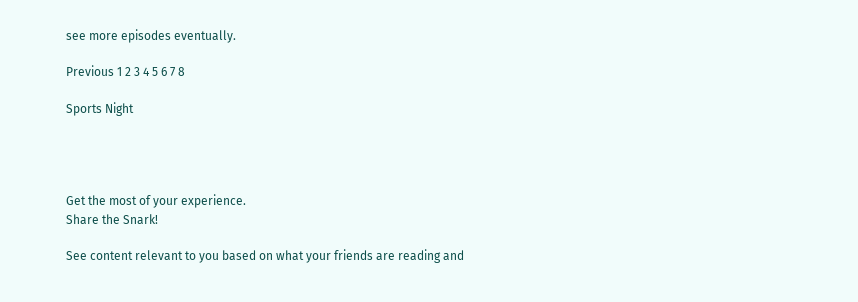see more episodes eventually.

Previous 1 2 3 4 5 6 7 8

Sports Night




Get the most of your experience.
Share the Snark!

See content relevant to you based on what your friends are reading and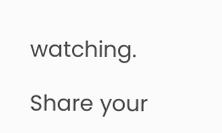watching.

Share your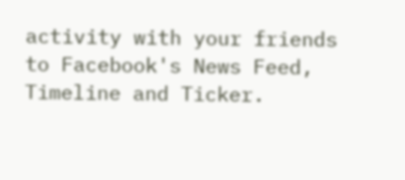activity with your friends to Facebook's News Feed, Timeline and Ticker.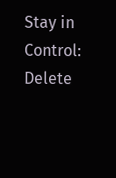Stay in Control: Delete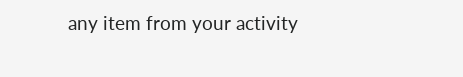any item from your activity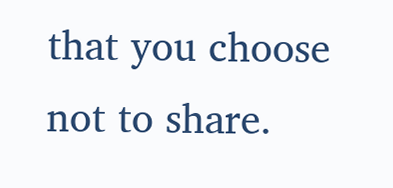that you choose not to share.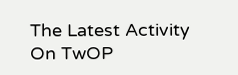The Latest Activity On TwOP